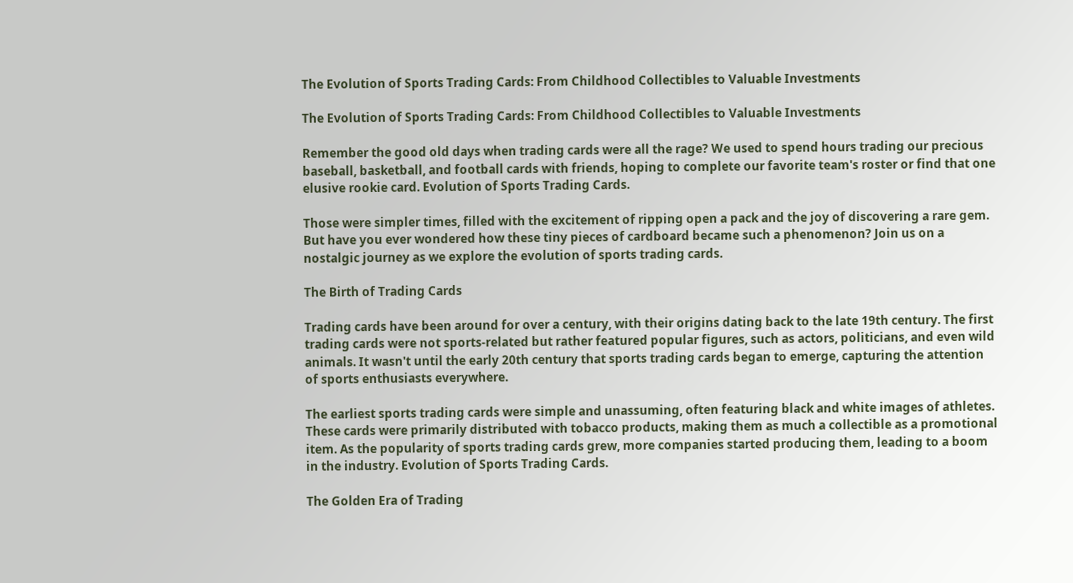The Evolution of Sports Trading Cards: From Childhood Collectibles to Valuable Investments

The Evolution of Sports Trading Cards: From Childhood Collectibles to Valuable Investments

Remember the good old days when trading cards were all the rage? We used to spend hours trading our precious baseball, basketball, and football cards with friends, hoping to complete our favorite team's roster or find that one elusive rookie card. Evolution of Sports Trading Cards.

Those were simpler times, filled with the excitement of ripping open a pack and the joy of discovering a rare gem. But have you ever wondered how these tiny pieces of cardboard became such a phenomenon? Join us on a nostalgic journey as we explore the evolution of sports trading cards.

The Birth of Trading Cards

Trading cards have been around for over a century, with their origins dating back to the late 19th century. The first trading cards were not sports-related but rather featured popular figures, such as actors, politicians, and even wild animals. It wasn't until the early 20th century that sports trading cards began to emerge, capturing the attention of sports enthusiasts everywhere.

The earliest sports trading cards were simple and unassuming, often featuring black and white images of athletes. These cards were primarily distributed with tobacco products, making them as much a collectible as a promotional item. As the popularity of sports trading cards grew, more companies started producing them, leading to a boom in the industry. Evolution of Sports Trading Cards.

The Golden Era of Trading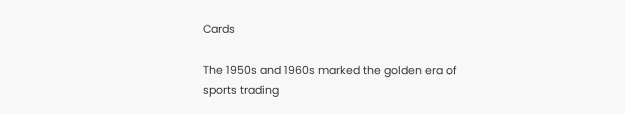Cards

The 1950s and 1960s marked the golden era of sports trading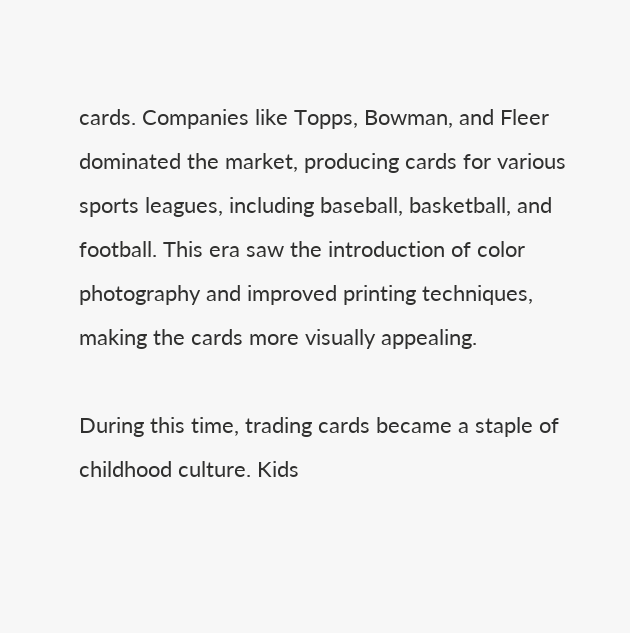cards. Companies like Topps, Bowman, and Fleer dominated the market, producing cards for various sports leagues, including baseball, basketball, and football. This era saw the introduction of color photography and improved printing techniques, making the cards more visually appealing.

During this time, trading cards became a staple of childhood culture. Kids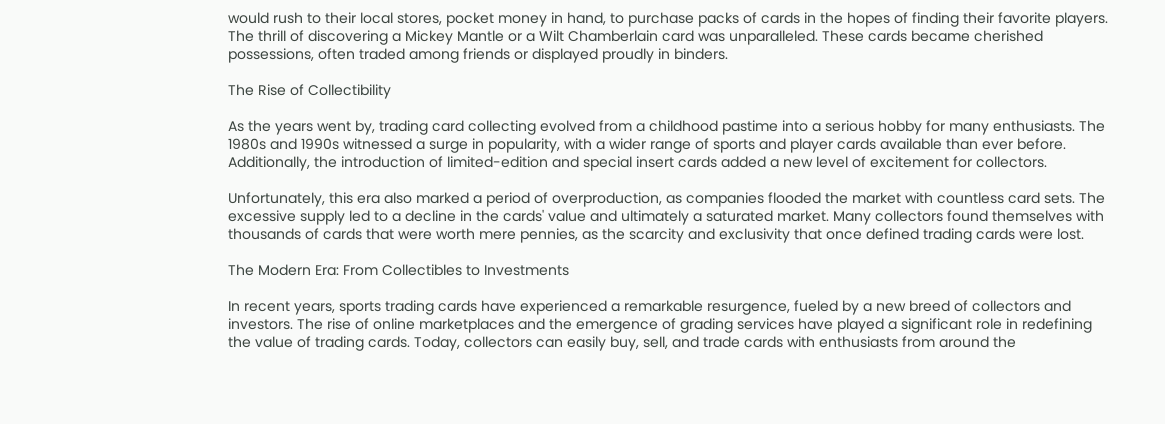would rush to their local stores, pocket money in hand, to purchase packs of cards in the hopes of finding their favorite players. The thrill of discovering a Mickey Mantle or a Wilt Chamberlain card was unparalleled. These cards became cherished possessions, often traded among friends or displayed proudly in binders.

The Rise of Collectibility

As the years went by, trading card collecting evolved from a childhood pastime into a serious hobby for many enthusiasts. The 1980s and 1990s witnessed a surge in popularity, with a wider range of sports and player cards available than ever before. Additionally, the introduction of limited-edition and special insert cards added a new level of excitement for collectors.

Unfortunately, this era also marked a period of overproduction, as companies flooded the market with countless card sets. The excessive supply led to a decline in the cards' value and ultimately a saturated market. Many collectors found themselves with thousands of cards that were worth mere pennies, as the scarcity and exclusivity that once defined trading cards were lost.

The Modern Era: From Collectibles to Investments

In recent years, sports trading cards have experienced a remarkable resurgence, fueled by a new breed of collectors and investors. The rise of online marketplaces and the emergence of grading services have played a significant role in redefining the value of trading cards. Today, collectors can easily buy, sell, and trade cards with enthusiasts from around the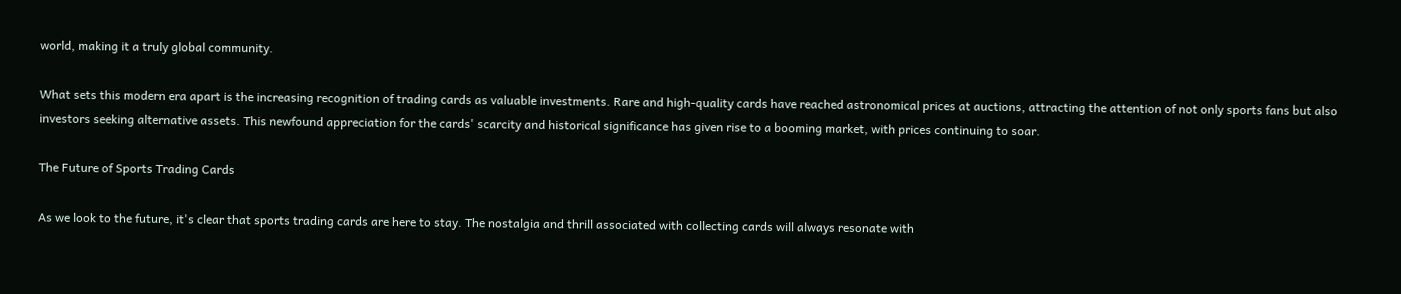world, making it a truly global community.

What sets this modern era apart is the increasing recognition of trading cards as valuable investments. Rare and high-quality cards have reached astronomical prices at auctions, attracting the attention of not only sports fans but also investors seeking alternative assets. This newfound appreciation for the cards' scarcity and historical significance has given rise to a booming market, with prices continuing to soar.

The Future of Sports Trading Cards

As we look to the future, it's clear that sports trading cards are here to stay. The nostalgia and thrill associated with collecting cards will always resonate with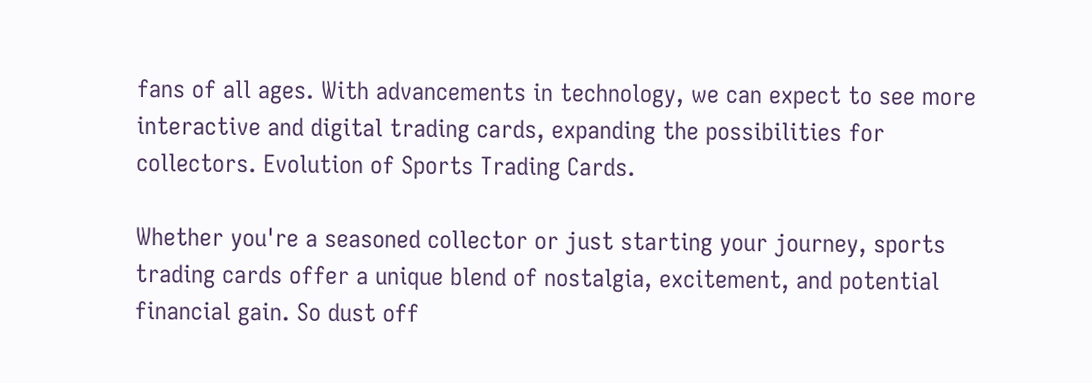fans of all ages. With advancements in technology, we can expect to see more interactive and digital trading cards, expanding the possibilities for collectors. Evolution of Sports Trading Cards.

Whether you're a seasoned collector or just starting your journey, sports trading cards offer a unique blend of nostalgia, excitement, and potential financial gain. So dust off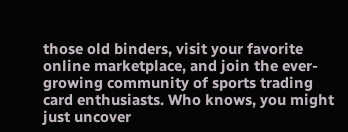those old binders, visit your favorite online marketplace, and join the ever-growing community of sports trading card enthusiasts. Who knows, you might just uncover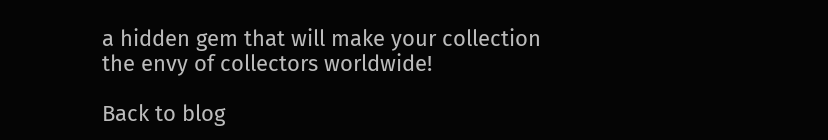a hidden gem that will make your collection the envy of collectors worldwide!

Back to blog